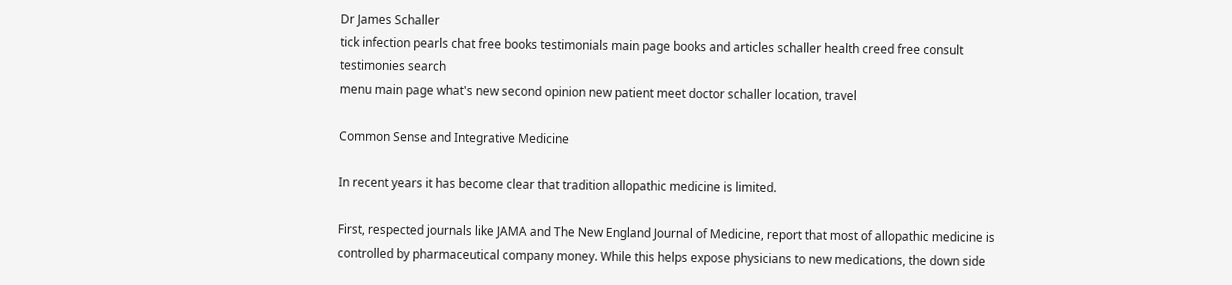Dr James Schaller
tick infection pearls chat free books testimonials main page books and articles schaller health creed free consult testimonies search
menu main page what's new second opinion new patient meet doctor schaller location, travel

Common Sense and Integrative Medicine

In recent years it has become clear that tradition allopathic medicine is limited.

First, respected journals like JAMA and The New England Journal of Medicine, report that most of allopathic medicine is controlled by pharmaceutical company money. While this helps expose physicians to new medications, the down side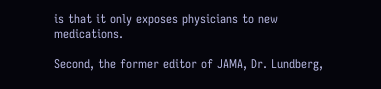is that it only exposes physicians to new medications.

Second, the former editor of JAMA, Dr. Lundberg,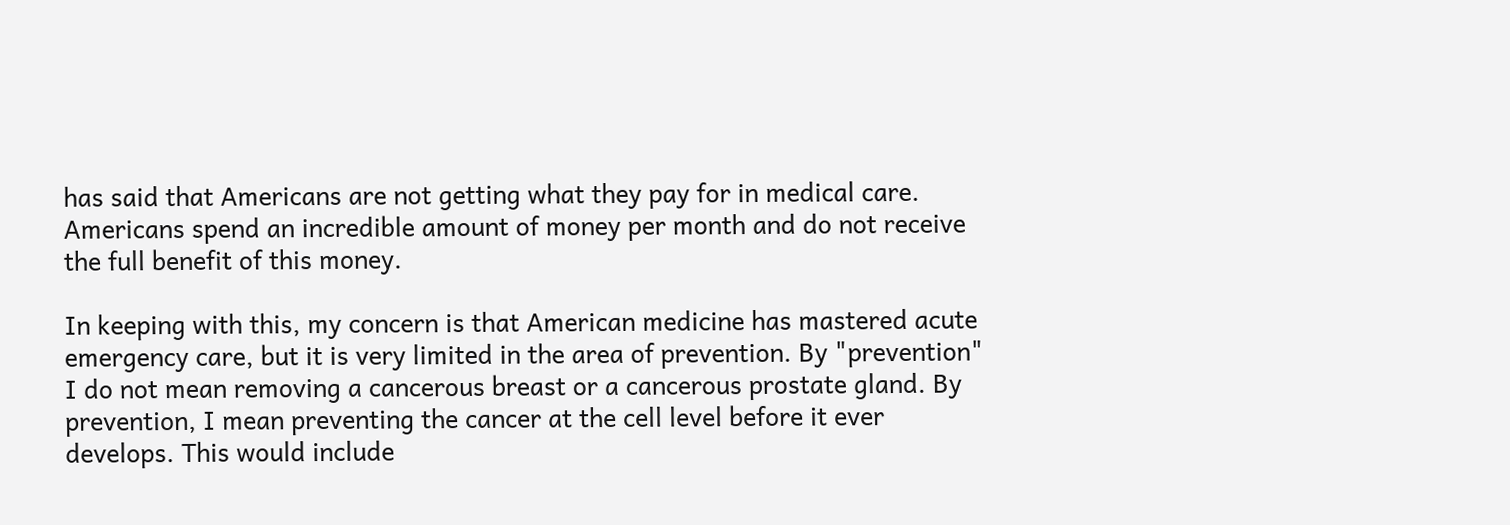has said that Americans are not getting what they pay for in medical care. Americans spend an incredible amount of money per month and do not receive the full benefit of this money.

In keeping with this, my concern is that American medicine has mastered acute emergency care, but it is very limited in the area of prevention. By "prevention" I do not mean removing a cancerous breast or a cancerous prostate gland. By prevention, I mean preventing the cancer at the cell level before it ever develops. This would include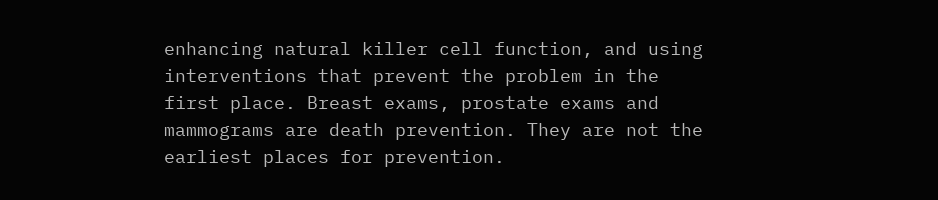enhancing natural killer cell function, and using interventions that prevent the problem in the first place. Breast exams, prostate exams and mammograms are death prevention. They are not the earliest places for prevention.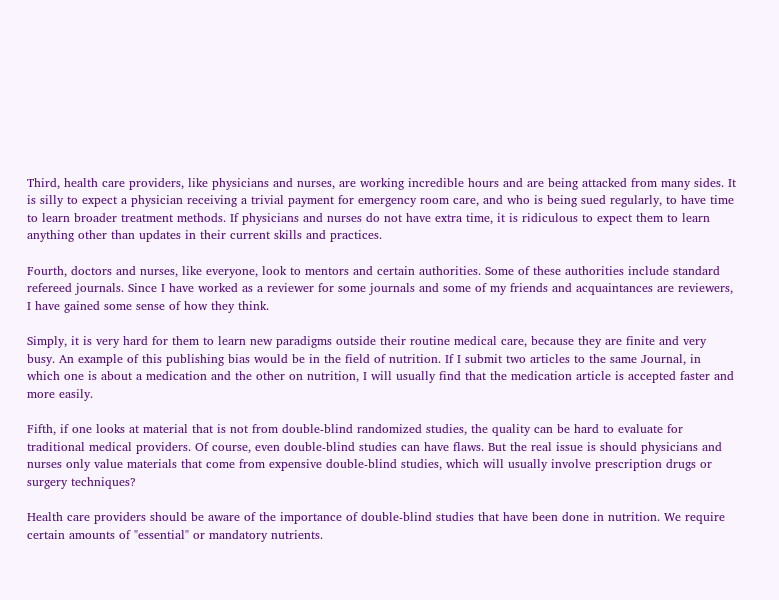Third, health care providers, like physicians and nurses, are working incredible hours and are being attacked from many sides. It is silly to expect a physician receiving a trivial payment for emergency room care, and who is being sued regularly, to have time to learn broader treatment methods. If physicians and nurses do not have extra time, it is ridiculous to expect them to learn anything other than updates in their current skills and practices.

Fourth, doctors and nurses, like everyone, look to mentors and certain authorities. Some of these authorities include standard refereed journals. Since I have worked as a reviewer for some journals and some of my friends and acquaintances are reviewers, I have gained some sense of how they think.

Simply, it is very hard for them to learn new paradigms outside their routine medical care, because they are finite and very busy. An example of this publishing bias would be in the field of nutrition. If I submit two articles to the same Journal, in which one is about a medication and the other on nutrition, I will usually find that the medication article is accepted faster and more easily.

Fifth, if one looks at material that is not from double-blind randomized studies, the quality can be hard to evaluate for traditional medical providers. Of course, even double-blind studies can have flaws. But the real issue is should physicians and nurses only value materials that come from expensive double-blind studies, which will usually involve prescription drugs or surgery techniques?

Health care providers should be aware of the importance of double-blind studies that have been done in nutrition. We require certain amounts of "essential" or mandatory nutrients.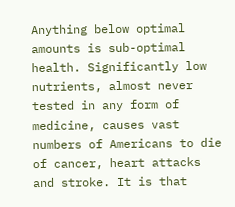Anything below optimal amounts is sub-optimal health. Significantly low nutrients, almost never tested in any form of medicine, causes vast numbers of Americans to die of cancer, heart attacks and stroke. It is that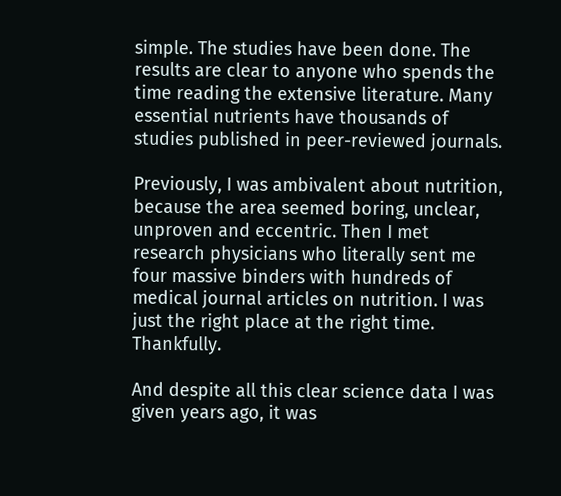simple. The studies have been done. The results are clear to anyone who spends the time reading the extensive literature. Many essential nutrients have thousands of studies published in peer-reviewed journals.

Previously, I was ambivalent about nutrition, because the area seemed boring, unclear, unproven and eccentric. Then I met research physicians who literally sent me four massive binders with hundreds of medical journal articles on nutrition. I was just the right place at the right time. Thankfully.

And despite all this clear science data I was given years ago, it was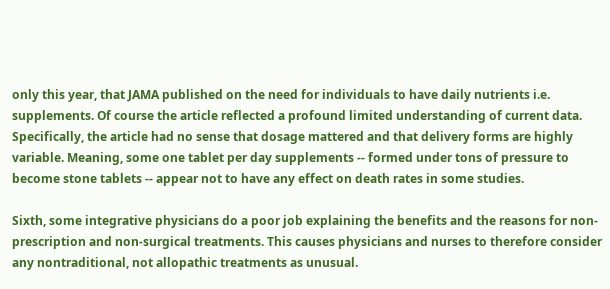only this year, that JAMA published on the need for individuals to have daily nutrients i.e. supplements. Of course the article reflected a profound limited understanding of current data. Specifically, the article had no sense that dosage mattered and that delivery forms are highly variable. Meaning, some one tablet per day supplements -- formed under tons of pressure to become stone tablets -- appear not to have any effect on death rates in some studies.

Sixth, some integrative physicians do a poor job explaining the benefits and the reasons for non-prescription and non-surgical treatments. This causes physicians and nurses to therefore consider any nontraditional, not allopathic treatments as unusual.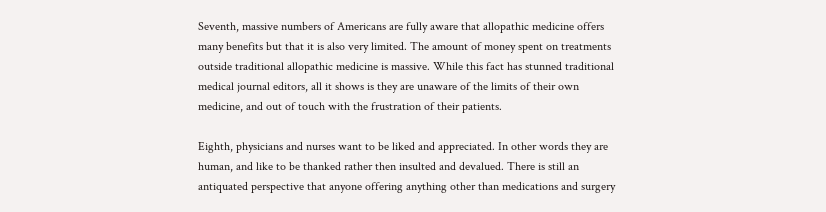Seventh, massive numbers of Americans are fully aware that allopathic medicine offers many benefits but that it is also very limited. The amount of money spent on treatments outside traditional allopathic medicine is massive. While this fact has stunned traditional medical journal editors, all it shows is they are unaware of the limits of their own medicine, and out of touch with the frustration of their patients.

Eighth, physicians and nurses want to be liked and appreciated. In other words they are human, and like to be thanked rather then insulted and devalued. There is still an antiquated perspective that anyone offering anything other than medications and surgery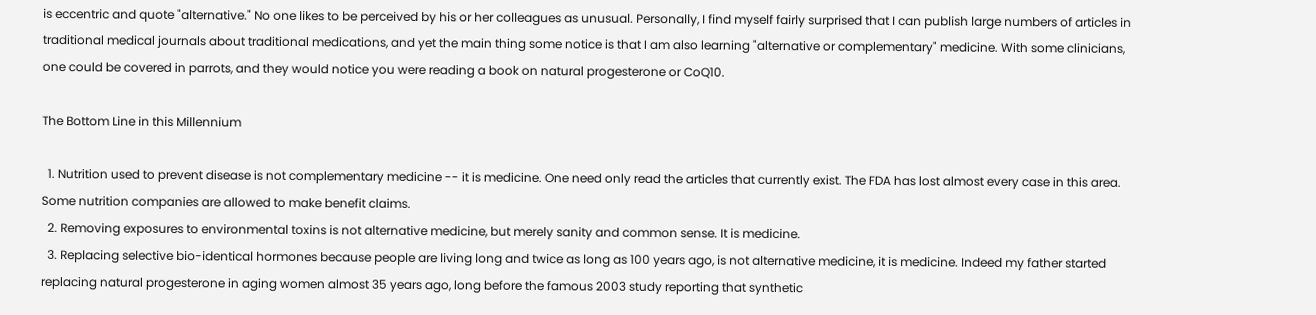is eccentric and quote "alternative." No one likes to be perceived by his or her colleagues as unusual. Personally, I find myself fairly surprised that I can publish large numbers of articles in traditional medical journals about traditional medications, and yet the main thing some notice is that I am also learning "alternative or complementary" medicine. With some clinicians, one could be covered in parrots, and they would notice you were reading a book on natural progesterone or CoQ10.

The Bottom Line in this Millennium

  1. Nutrition used to prevent disease is not complementary medicine -- it is medicine. One need only read the articles that currently exist. The FDA has lost almost every case in this area. Some nutrition companies are allowed to make benefit claims.
  2. Removing exposures to environmental toxins is not alternative medicine, but merely sanity and common sense. It is medicine.
  3. Replacing selective bio-identical hormones because people are living long and twice as long as 100 years ago, is not alternative medicine, it is medicine. Indeed my father started replacing natural progesterone in aging women almost 35 years ago, long before the famous 2003 study reporting that synthetic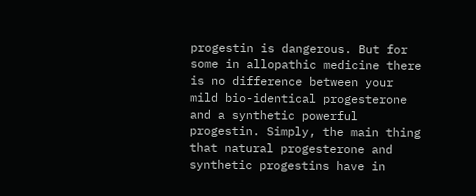progestin is dangerous. But for some in allopathic medicine there is no difference between your mild bio-identical progesterone and a synthetic powerful progestin. Simply, the main thing that natural progesterone and synthetic progestins have in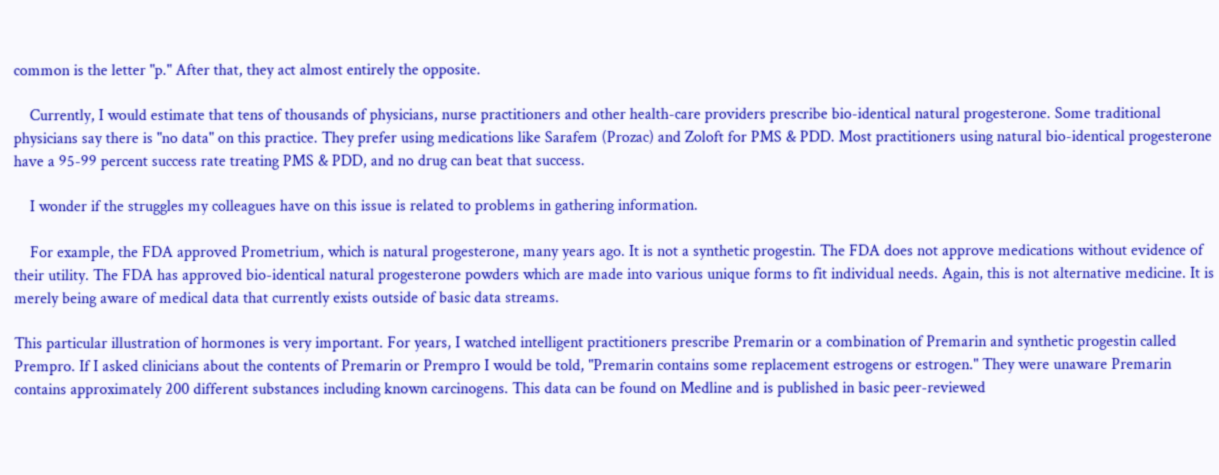common is the letter "p." After that, they act almost entirely the opposite.

    Currently, I would estimate that tens of thousands of physicians, nurse practitioners and other health-care providers prescribe bio-identical natural progesterone. Some traditional physicians say there is "no data" on this practice. They prefer using medications like Sarafem (Prozac) and Zoloft for PMS & PDD. Most practitioners using natural bio-identical progesterone have a 95-99 percent success rate treating PMS & PDD, and no drug can beat that success.

    I wonder if the struggles my colleagues have on this issue is related to problems in gathering information.

    For example, the FDA approved Prometrium, which is natural progesterone, many years ago. It is not a synthetic progestin. The FDA does not approve medications without evidence of their utility. The FDA has approved bio-identical natural progesterone powders which are made into various unique forms to fit individual needs. Again, this is not alternative medicine. It is merely being aware of medical data that currently exists outside of basic data streams.

This particular illustration of hormones is very important. For years, I watched intelligent practitioners prescribe Premarin or a combination of Premarin and synthetic progestin called Prempro. If I asked clinicians about the contents of Premarin or Prempro I would be told, "Premarin contains some replacement estrogens or estrogen." They were unaware Premarin contains approximately 200 different substances including known carcinogens. This data can be found on Medline and is published in basic peer-reviewed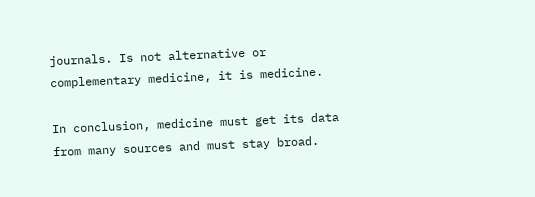journals. Is not alternative or complementary medicine, it is medicine.

In conclusion, medicine must get its data from many sources and must stay broad.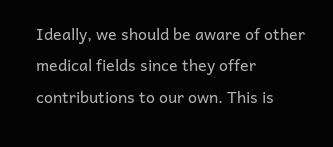Ideally, we should be aware of other medical fields since they offer contributions to our own. This is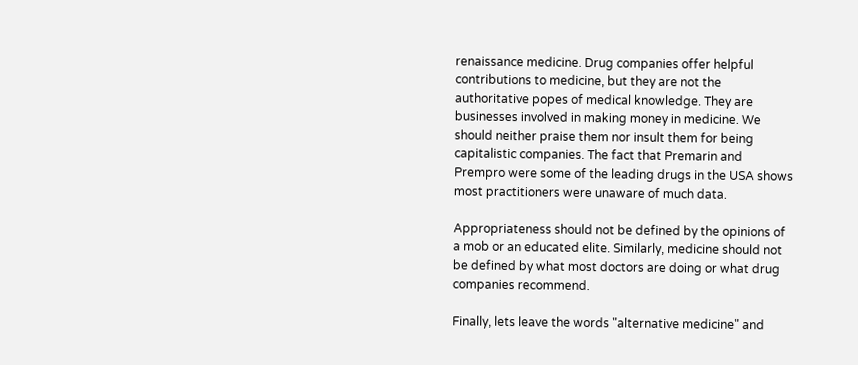renaissance medicine. Drug companies offer helpful contributions to medicine, but they are not the authoritative popes of medical knowledge. They are businesses involved in making money in medicine. We should neither praise them nor insult them for being capitalistic companies. The fact that Premarin and Prempro were some of the leading drugs in the USA shows most practitioners were unaware of much data.

Appropriateness should not be defined by the opinions of a mob or an educated elite. Similarly, medicine should not be defined by what most doctors are doing or what drug companies recommend.

Finally, lets leave the words "alternative medicine" and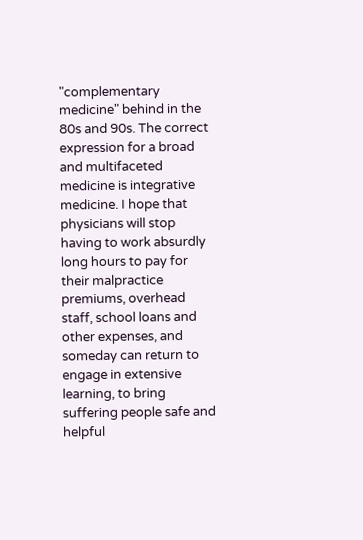"complementary medicine" behind in the 80s and 90s. The correct expression for a broad and multifaceted medicine is integrative medicine. I hope that physicians will stop having to work absurdly long hours to pay for their malpractice premiums, overhead staff, school loans and other expenses, and someday can return to engage in extensive learning, to bring suffering people safe and helpful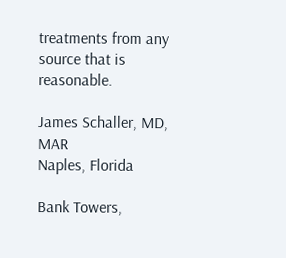treatments from any source that is reasonable.

James Schaller, MD, MAR
Naples, Florida

Bank Towers,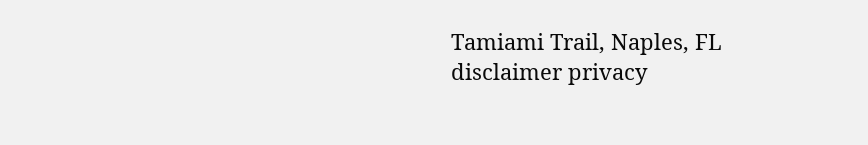Tamiami Trail, Naples, FL
disclaimer privacy